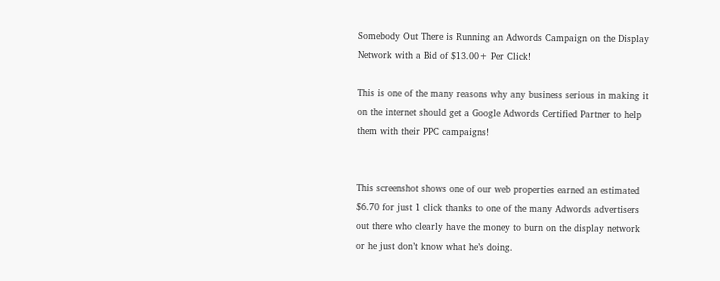Somebody Out There is Running an Adwords Campaign on the Display Network with a Bid of $13.00+ Per Click!

This is one of the many reasons why any business serious in making it on the internet should get a Google Adwords Certified Partner to help them with their PPC campaigns!


This screenshot shows one of our web properties earned an estimated $6.70 for just 1 click thanks to one of the many Adwords advertisers out there who clearly have the money to burn on the display network or he just don’t know what he’s doing.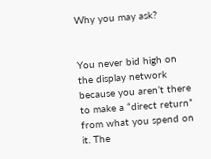Why you may ask?


You never bid high on the display network because you aren’t there to make a “direct return” from what you spend on it. The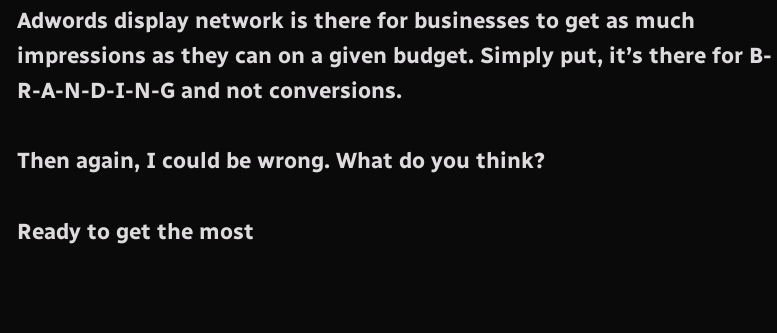Adwords display network is there for businesses to get as much impressions as they can on a given budget. Simply put, it’s there for B-R-A-N-D-I-N-G and not conversions.

Then again, I could be wrong. What do you think?

Ready to get the most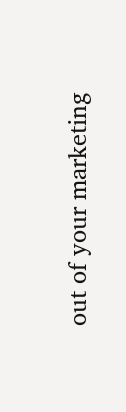out of your marketing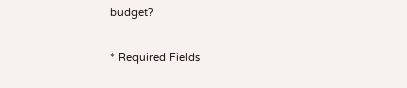budget?

* Required Fields